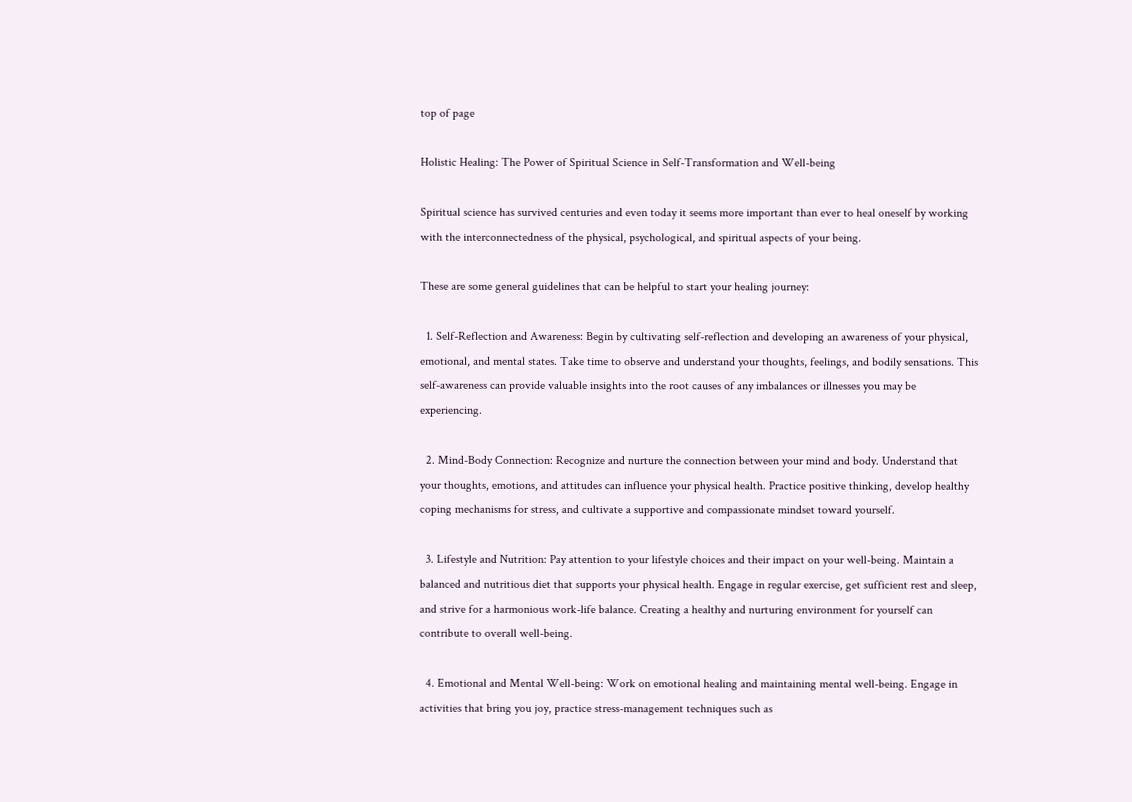top of page

Holistic Healing: The Power of Spiritual Science in Self-Transformation and Well-being

Spiritual science has survived centuries and even today it seems more important than ever to heal oneself by working with the interconnectedness of the physical, psychological, and spiritual aspects of your being.

These are some general guidelines that can be helpful to start your healing journey:

  1. Self-Reflection and Awareness: Begin by cultivating self-reflection and developing an awareness of your physical, emotional, and mental states. Take time to observe and understand your thoughts, feelings, and bodily sensations. This self-awareness can provide valuable insights into the root causes of any imbalances or illnesses you may be experiencing.

  2. Mind-Body Connection: Recognize and nurture the connection between your mind and body. Understand that your thoughts, emotions, and attitudes can influence your physical health. Practice positive thinking, develop healthy coping mechanisms for stress, and cultivate a supportive and compassionate mindset toward yourself.

  3. Lifestyle and Nutrition: Pay attention to your lifestyle choices and their impact on your well-being. Maintain a balanced and nutritious diet that supports your physical health. Engage in regular exercise, get sufficient rest and sleep, and strive for a harmonious work-life balance. Creating a healthy and nurturing environment for yourself can contribute to overall well-being.

  4. Emotional and Mental Well-being: Work on emotional healing and maintaining mental well-being. Engage in activities that bring you joy, practice stress-management techniques such as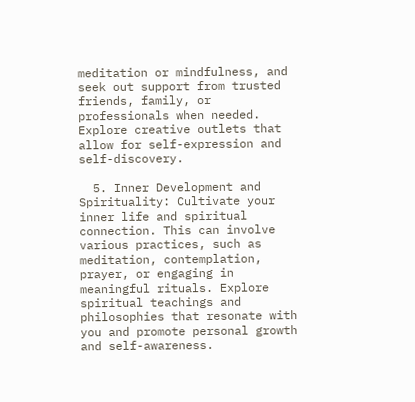meditation or mindfulness, and seek out support from trusted friends, family, or professionals when needed. Explore creative outlets that allow for self-expression and self-discovery.

  5. Inner Development and Spirituality: Cultivate your inner life and spiritual connection. This can involve various practices, such as meditation, contemplation, prayer, or engaging in meaningful rituals. Explore spiritual teachings and philosophies that resonate with you and promote personal growth and self-awareness.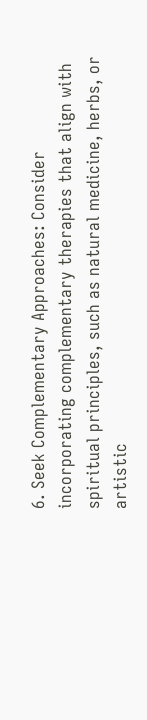6. Seek Complementary Approaches: Consider incorporating complementary therapies that align with spiritual principles, such as natural medicine, herbs, or artistic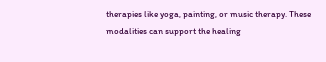therapies like yoga, painting, or music therapy. These modalities can support the healing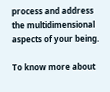process and address the multidimensional aspects of your being.

To know more about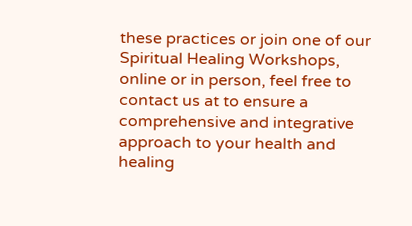these practices or join one of our Spiritual Healing Workshops, online or in person, feel free to contact us at to ensure a comprehensive and integrative approach to your health and healing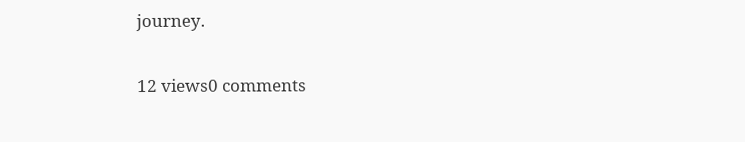journey.

12 views0 comments